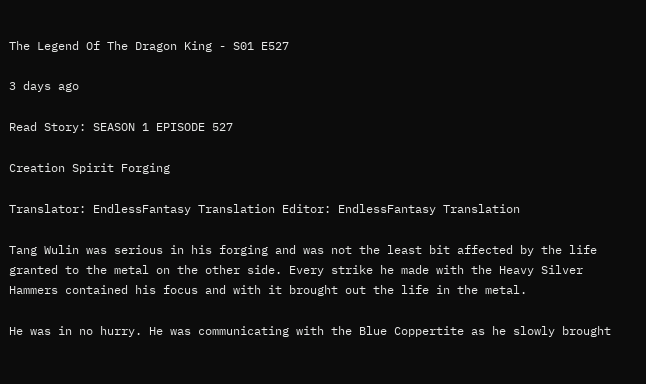The Legend Of The Dragon King - S01 E527

3 days ago

Read Story: SEASON 1 EPISODE 527

Creation Spirit Forging

Translator: EndlessFantasy Translation Editor: EndlessFantasy Translation

Tang Wulin was serious in his forging and was not the least bit affected by the life granted to the metal on the other side. Every strike he made with the Heavy Silver Hammers contained his focus and with it brought out the life in the metal.

He was in no hurry. He was communicating with the Blue Coppertite as he slowly brought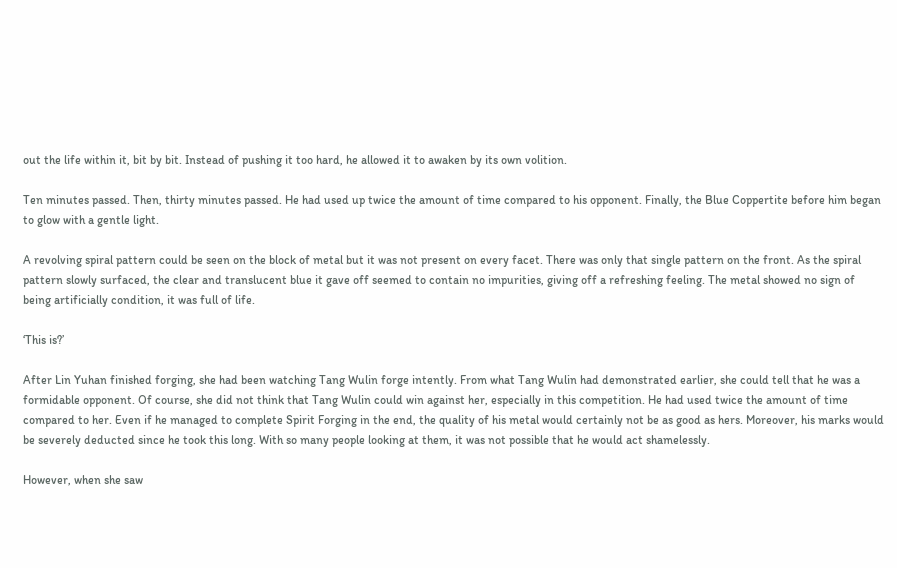out the life within it, bit by bit. Instead of pushing it too hard, he allowed it to awaken by its own volition.

Ten minutes passed. Then, thirty minutes passed. He had used up twice the amount of time compared to his opponent. Finally, the Blue Coppertite before him began to glow with a gentle light.

A revolving spiral pattern could be seen on the block of metal but it was not present on every facet. There was only that single pattern on the front. As the spiral pattern slowly surfaced, the clear and translucent blue it gave off seemed to contain no impurities, giving off a refreshing feeling. The metal showed no sign of being artificially condition, it was full of life.

‘This is?’

After Lin Yuhan finished forging, she had been watching Tang Wulin forge intently. From what Tang Wulin had demonstrated earlier, she could tell that he was a formidable opponent. Of course, she did not think that Tang Wulin could win against her, especially in this competition. He had used twice the amount of time compared to her. Even if he managed to complete Spirit Forging in the end, the quality of his metal would certainly not be as good as hers. Moreover, his marks would be severely deducted since he took this long. With so many people looking at them, it was not possible that he would act shamelessly.

However, when she saw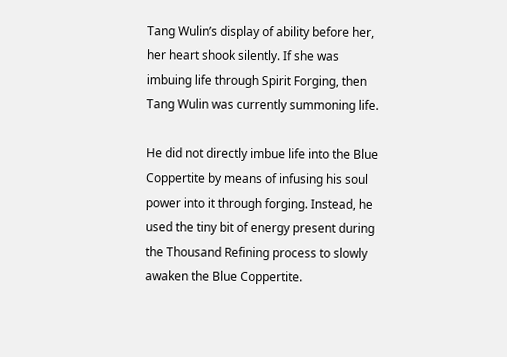Tang Wulin’s display of ability before her, her heart shook silently. If she was imbuing life through Spirit Forging, then Tang Wulin was currently summoning life.

He did not directly imbue life into the Blue Coppertite by means of infusing his soul power into it through forging. Instead, he used the tiny bit of energy present during the Thousand Refining process to slowly awaken the Blue Coppertite.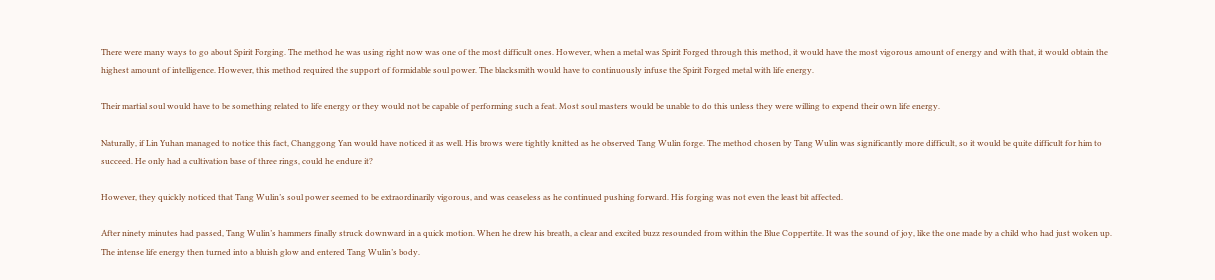There were many ways to go about Spirit Forging. The method he was using right now was one of the most difficult ones. However, when a metal was Spirit Forged through this method, it would have the most vigorous amount of energy and with that, it would obtain the highest amount of intelligence. However, this method required the support of formidable soul power. The blacksmith would have to continuously infuse the Spirit Forged metal with life energy.

Their martial soul would have to be something related to life energy or they would not be capable of performing such a feat. Most soul masters would be unable to do this unless they were willing to expend their own life energy.

Naturally, if Lin Yuhan managed to notice this fact, Changgong Yan would have noticed it as well. His brows were tightly knitted as he observed Tang Wulin forge. The method chosen by Tang Wulin was significantly more difficult, so it would be quite difficult for him to succeed. He only had a cultivation base of three rings, could he endure it?

However, they quickly noticed that Tang Wulin’s soul power seemed to be extraordinarily vigorous, and was ceaseless as he continued pushing forward. His forging was not even the least bit affected.

After ninety minutes had passed, Tang Wulin’s hammers finally struck downward in a quick motion. When he drew his breath, a clear and excited buzz resounded from within the Blue Coppertite. It was the sound of joy, like the one made by a child who had just woken up. The intense life energy then turned into a bluish glow and entered Tang Wulin’s body.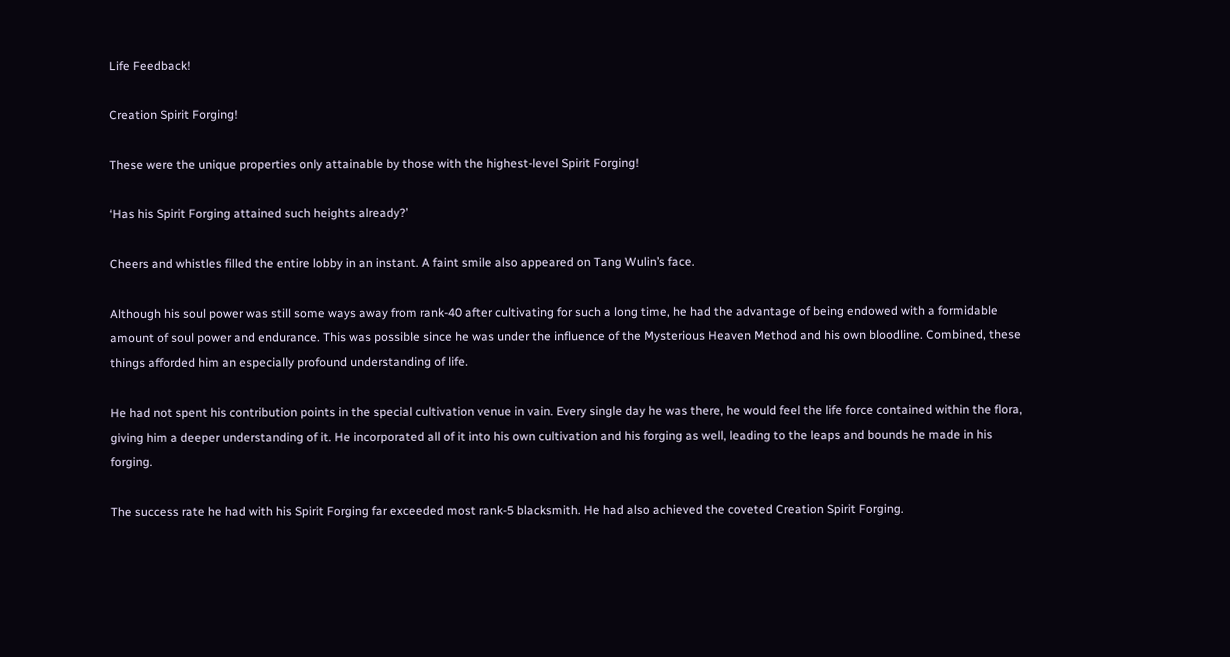Life Feedback!

Creation Spirit Forging!

These were the unique properties only attainable by those with the highest-level Spirit Forging!

‘Has his Spirit Forging attained such heights already?’

Cheers and whistles filled the entire lobby in an instant. A faint smile also appeared on Tang Wulin’s face.

Although his soul power was still some ways away from rank-40 after cultivating for such a long time, he had the advantage of being endowed with a formidable amount of soul power and endurance. This was possible since he was under the influence of the Mysterious Heaven Method and his own bloodline. Combined, these things afforded him an especially profound understanding of life.

He had not spent his contribution points in the special cultivation venue in vain. Every single day he was there, he would feel the life force contained within the flora, giving him a deeper understanding of it. He incorporated all of it into his own cultivation and his forging as well, leading to the leaps and bounds he made in his forging.

The success rate he had with his Spirit Forging far exceeded most rank-5 blacksmith. He had also achieved the coveted Creation Spirit Forging.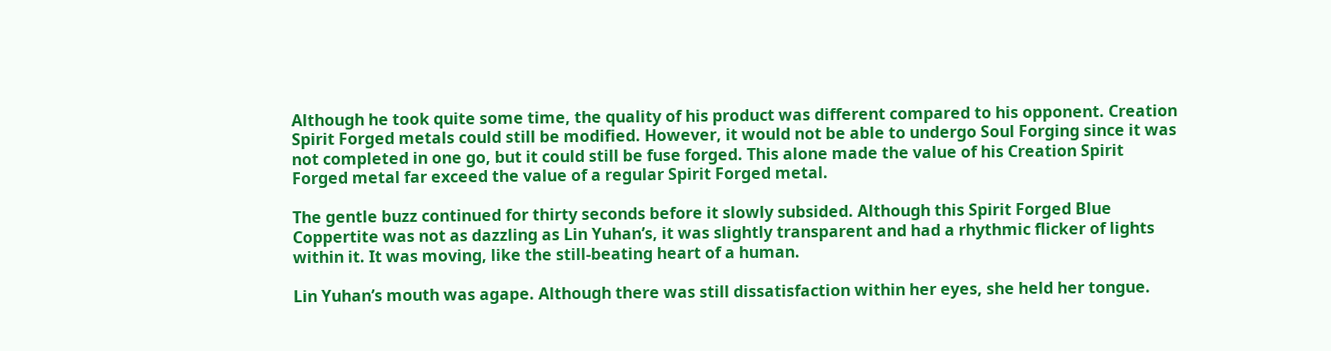Although he took quite some time, the quality of his product was different compared to his opponent. Creation Spirit Forged metals could still be modified. However, it would not be able to undergo Soul Forging since it was not completed in one go, but it could still be fuse forged. This alone made the value of his Creation Spirit Forged metal far exceed the value of a regular Spirit Forged metal.

The gentle buzz continued for thirty seconds before it slowly subsided. Although this Spirit Forged Blue Coppertite was not as dazzling as Lin Yuhan’s, it was slightly transparent and had a rhythmic flicker of lights within it. It was moving, like the still-beating heart of a human.

Lin Yuhan’s mouth was agape. Although there was still dissatisfaction within her eyes, she held her tongue.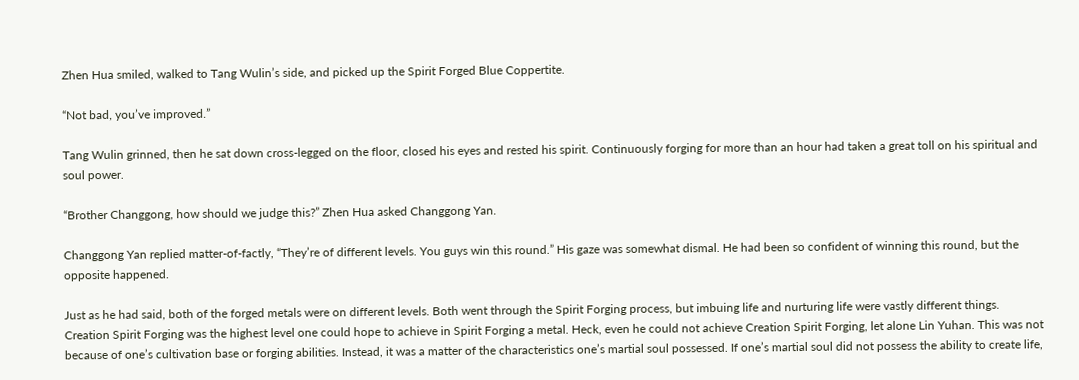Zhen Hua smiled, walked to Tang Wulin’s side, and picked up the Spirit Forged Blue Coppertite.

“Not bad, you’ve improved.”

Tang Wulin grinned, then he sat down cross-legged on the floor, closed his eyes and rested his spirit. Continuously forging for more than an hour had taken a great toll on his spiritual and soul power.

“Brother Changgong, how should we judge this?” Zhen Hua asked Changgong Yan.

Changgong Yan replied matter-of-factly, “They’re of different levels. You guys win this round.” His gaze was somewhat dismal. He had been so confident of winning this round, but the opposite happened.

Just as he had said, both of the forged metals were on different levels. Both went through the Spirit Forging process, but imbuing life and nurturing life were vastly different things. Creation Spirit Forging was the highest level one could hope to achieve in Spirit Forging a metal. Heck, even he could not achieve Creation Spirit Forging, let alone Lin Yuhan. This was not because of one’s cultivation base or forging abilities. Instead, it was a matter of the characteristics one’s martial soul possessed. If one’s martial soul did not possess the ability to create life,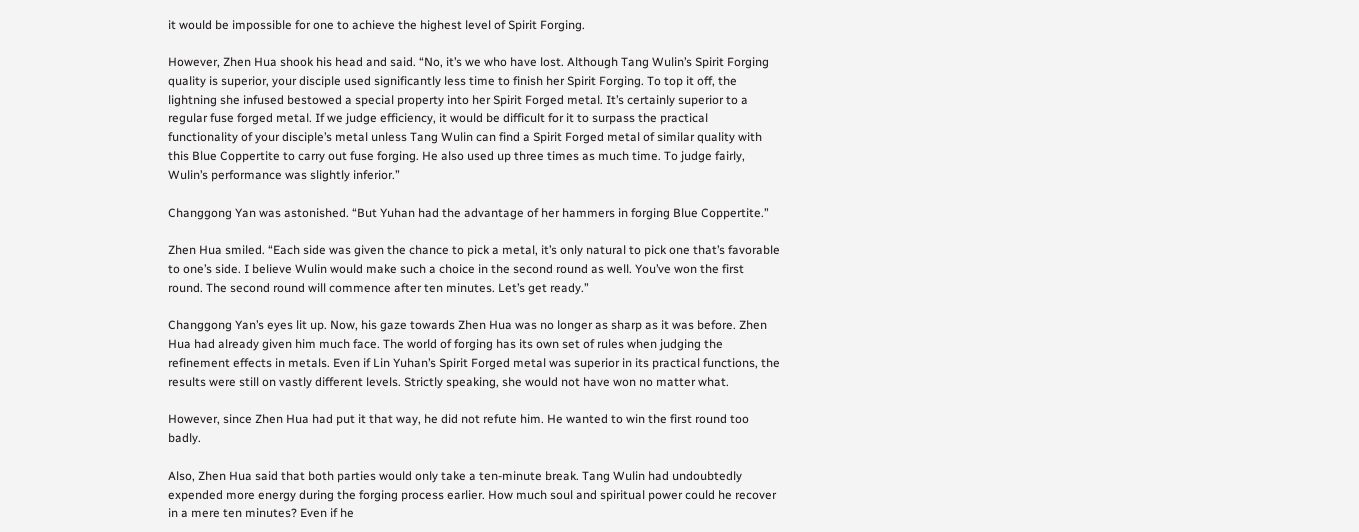it would be impossible for one to achieve the highest level of Spirit Forging.

However, Zhen Hua shook his head and said. “No, it’s we who have lost. Although Tang Wulin’s Spirit Forging quality is superior, your disciple used significantly less time to finish her Spirit Forging. To top it off, the lightning she infused bestowed a special property into her Spirit Forged metal. It’s certainly superior to a regular fuse forged metal. If we judge efficiency, it would be difficult for it to surpass the practical functionality of your disciple’s metal unless Tang Wulin can find a Spirit Forged metal of similar quality with this Blue Coppertite to carry out fuse forging. He also used up three times as much time. To judge fairly, Wulin’s performance was slightly inferior.”

Changgong Yan was astonished. “But Yuhan had the advantage of her hammers in forging Blue Coppertite.”

Zhen Hua smiled. “Each side was given the chance to pick a metal, it’s only natural to pick one that’s favorable to one’s side. I believe Wulin would make such a choice in the second round as well. You’ve won the first round. The second round will commence after ten minutes. Let’s get ready.”

Changgong Yan’s eyes lit up. Now, his gaze towards Zhen Hua was no longer as sharp as it was before. Zhen Hua had already given him much face. The world of forging has its own set of rules when judging the refinement effects in metals. Even if Lin Yuhan’s Spirit Forged metal was superior in its practical functions, the results were still on vastly different levels. Strictly speaking, she would not have won no matter what.

However, since Zhen Hua had put it that way, he did not refute him. He wanted to win the first round too badly.

Also, Zhen Hua said that both parties would only take a ten-minute break. Tang Wulin had undoubtedly expended more energy during the forging process earlier. How much soul and spiritual power could he recover in a mere ten minutes? Even if he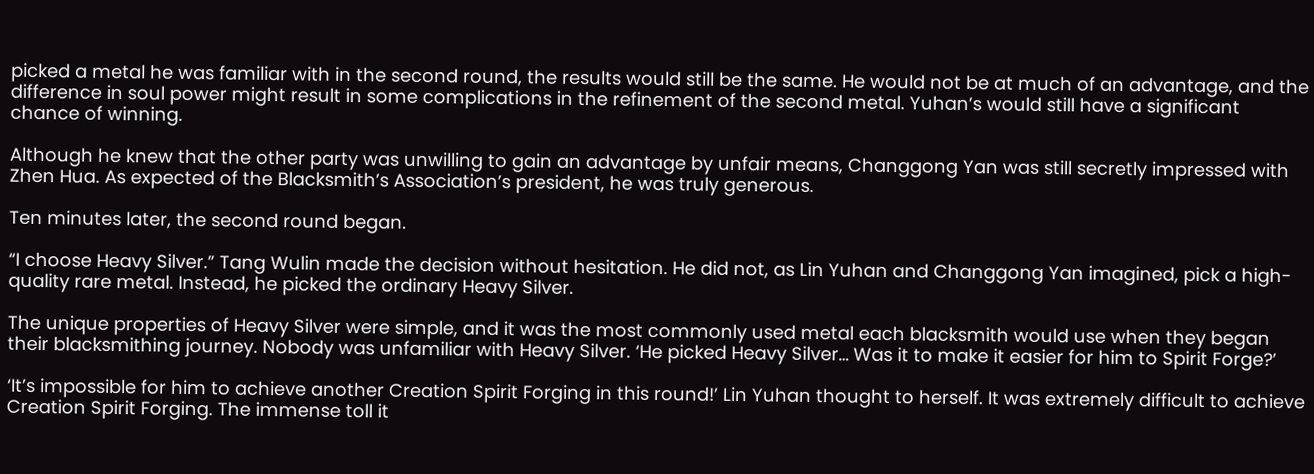picked a metal he was familiar with in the second round, the results would still be the same. He would not be at much of an advantage, and the difference in soul power might result in some complications in the refinement of the second metal. Yuhan’s would still have a significant chance of winning.

Although he knew that the other party was unwilling to gain an advantage by unfair means, Changgong Yan was still secretly impressed with Zhen Hua. As expected of the Blacksmith’s Association’s president, he was truly generous.

Ten minutes later, the second round began.

“I choose Heavy Silver.” Tang Wulin made the decision without hesitation. He did not, as Lin Yuhan and Changgong Yan imagined, pick a high-quality rare metal. Instead, he picked the ordinary Heavy Silver.

The unique properties of Heavy Silver were simple, and it was the most commonly used metal each blacksmith would use when they began their blacksmithing journey. Nobody was unfamiliar with Heavy Silver. ‘He picked Heavy Silver… Was it to make it easier for him to Spirit Forge?’

‘It’s impossible for him to achieve another Creation Spirit Forging in this round!’ Lin Yuhan thought to herself. It was extremely difficult to achieve Creation Spirit Forging. The immense toll it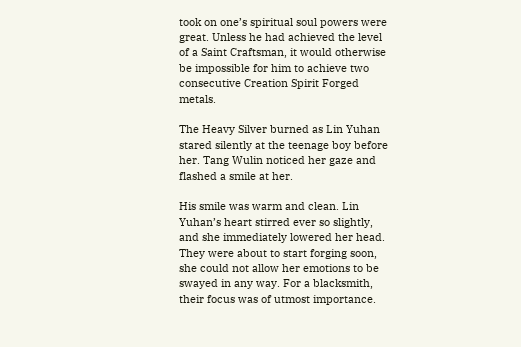took on one’s spiritual soul powers were great. Unless he had achieved the level of a Saint Craftsman, it would otherwise be impossible for him to achieve two consecutive Creation Spirit Forged metals.

The Heavy Silver burned as Lin Yuhan stared silently at the teenage boy before her. Tang Wulin noticed her gaze and flashed a smile at her.

His smile was warm and clean. Lin Yuhan’s heart stirred ever so slightly, and she immediately lowered her head. They were about to start forging soon, she could not allow her emotions to be swayed in any way. For a blacksmith, their focus was of utmost importance.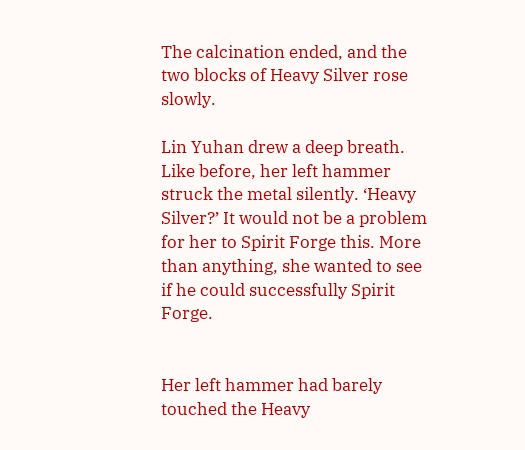The calcination ended, and the two blocks of Heavy Silver rose slowly.

Lin Yuhan drew a deep breath. Like before, her left hammer struck the metal silently. ‘Heavy Silver?’ It would not be a problem for her to Spirit Forge this. More than anything, she wanted to see if he could successfully Spirit Forge.


Her left hammer had barely touched the Heavy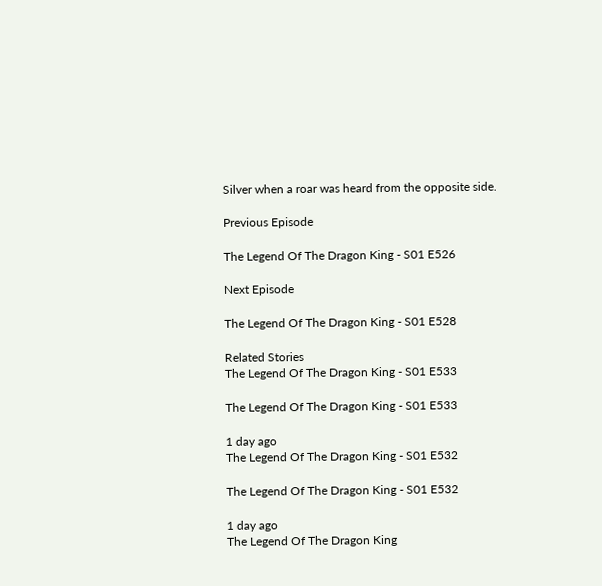Silver when a roar was heard from the opposite side.

Previous Episode

The Legend Of The Dragon King - S01 E526

Next Episode

The Legend Of The Dragon King - S01 E528

Related Stories
The Legend Of The Dragon King - S01 E533

The Legend Of The Dragon King - S01 E533

1 day ago
The Legend Of The Dragon King - S01 E532

The Legend Of The Dragon King - S01 E532

1 day ago
The Legend Of The Dragon King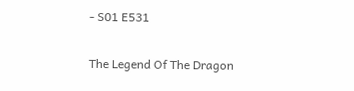- S01 E531

The Legend Of The Dragon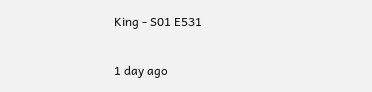King - S01 E531

1 day ago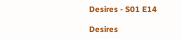Desires - S01 E14

Desires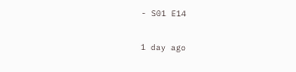- S01 E14

1 day ago